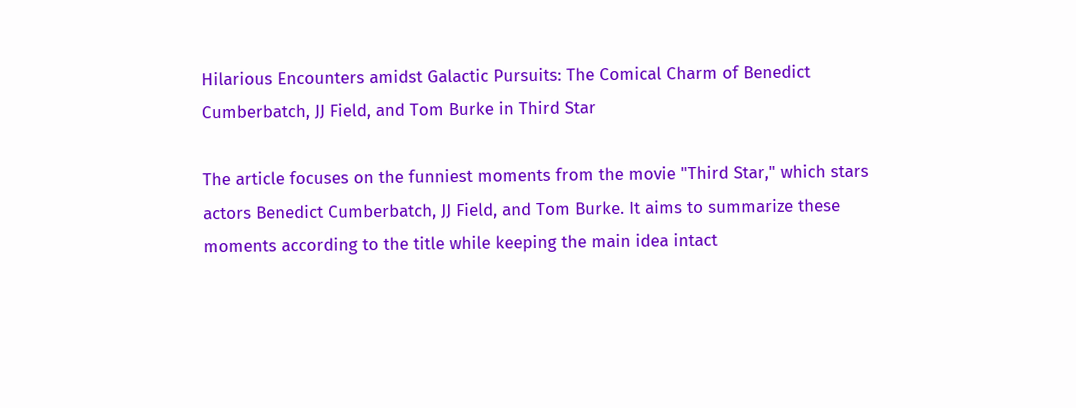Hilarious Encounters amidst Galactic Pursuits: The Comical Charm of Benedict Cumberbatch, JJ Field, and Tom Burke in Third Star

The article focuses on the funniest moments from the movie "Third Star," which stars actors Benedict Cumberbatch, JJ Field, and Tom Burke. It aims to summarize these moments according to the title while keeping the main idea intact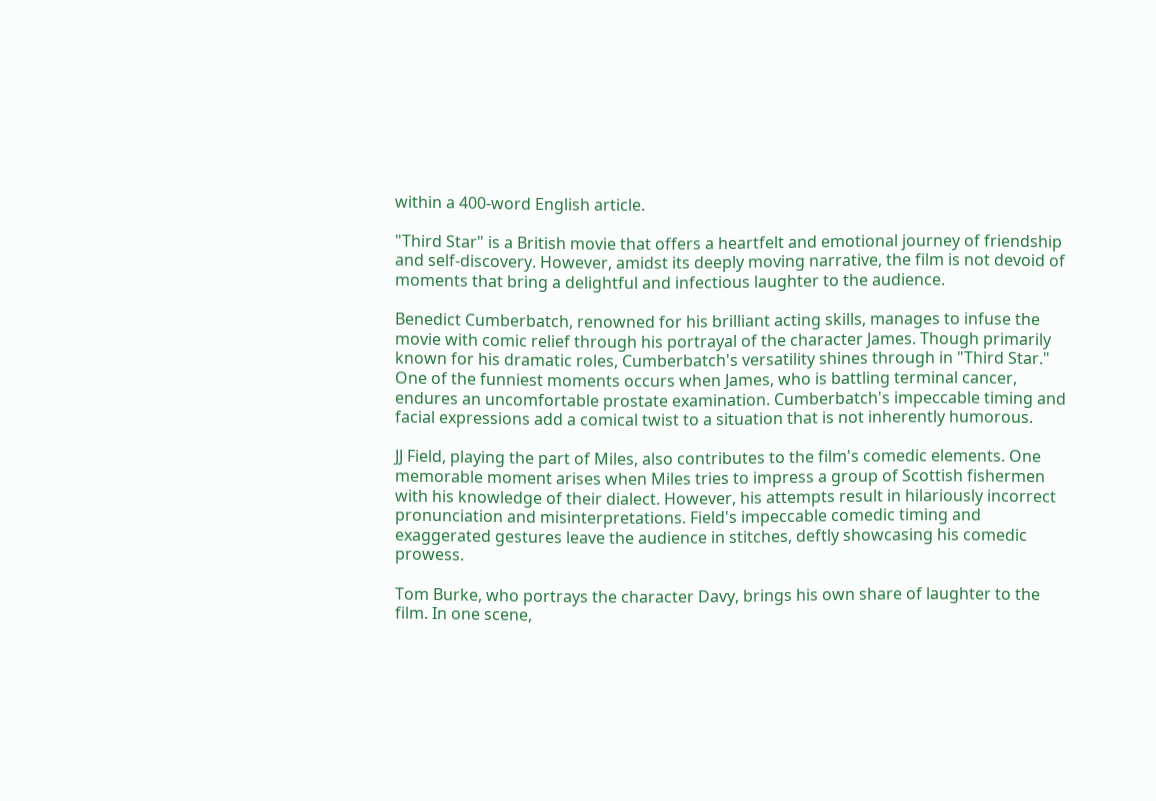within a 400-word English article.

"Third Star" is a British movie that offers a heartfelt and emotional journey of friendship and self-discovery. However, amidst its deeply moving narrative, the film is not devoid of moments that bring a delightful and infectious laughter to the audience.

Benedict Cumberbatch, renowned for his brilliant acting skills, manages to infuse the movie with comic relief through his portrayal of the character James. Though primarily known for his dramatic roles, Cumberbatch's versatility shines through in "Third Star." One of the funniest moments occurs when James, who is battling terminal cancer, endures an uncomfortable prostate examination. Cumberbatch's impeccable timing and facial expressions add a comical twist to a situation that is not inherently humorous.

JJ Field, playing the part of Miles, also contributes to the film's comedic elements. One memorable moment arises when Miles tries to impress a group of Scottish fishermen with his knowledge of their dialect. However, his attempts result in hilariously incorrect pronunciation and misinterpretations. Field's impeccable comedic timing and exaggerated gestures leave the audience in stitches, deftly showcasing his comedic prowess.

Tom Burke, who portrays the character Davy, brings his own share of laughter to the film. In one scene,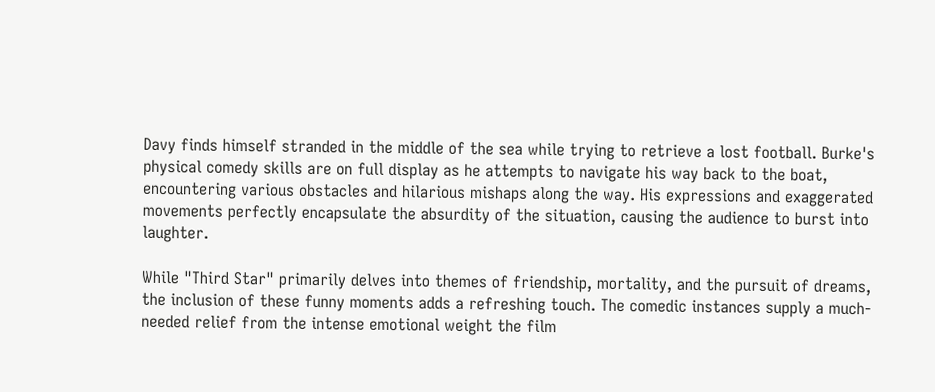Davy finds himself stranded in the middle of the sea while trying to retrieve a lost football. Burke's physical comedy skills are on full display as he attempts to navigate his way back to the boat, encountering various obstacles and hilarious mishaps along the way. His expressions and exaggerated movements perfectly encapsulate the absurdity of the situation, causing the audience to burst into laughter.

While "Third Star" primarily delves into themes of friendship, mortality, and the pursuit of dreams, the inclusion of these funny moments adds a refreshing touch. The comedic instances supply a much-needed relief from the intense emotional weight the film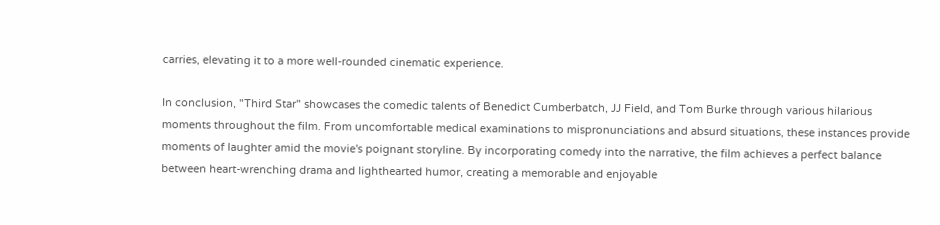carries, elevating it to a more well-rounded cinematic experience.

In conclusion, "Third Star" showcases the comedic talents of Benedict Cumberbatch, JJ Field, and Tom Burke through various hilarious moments throughout the film. From uncomfortable medical examinations to mispronunciations and absurd situations, these instances provide moments of laughter amid the movie's poignant storyline. By incorporating comedy into the narrative, the film achieves a perfect balance between heart-wrenching drama and lighthearted humor, creating a memorable and enjoyable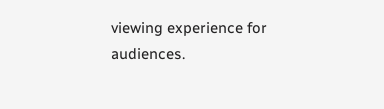viewing experience for audiences.